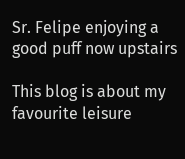Sr. Felipe enjoying a good puff now upstairs

This blog is about my favourite leisure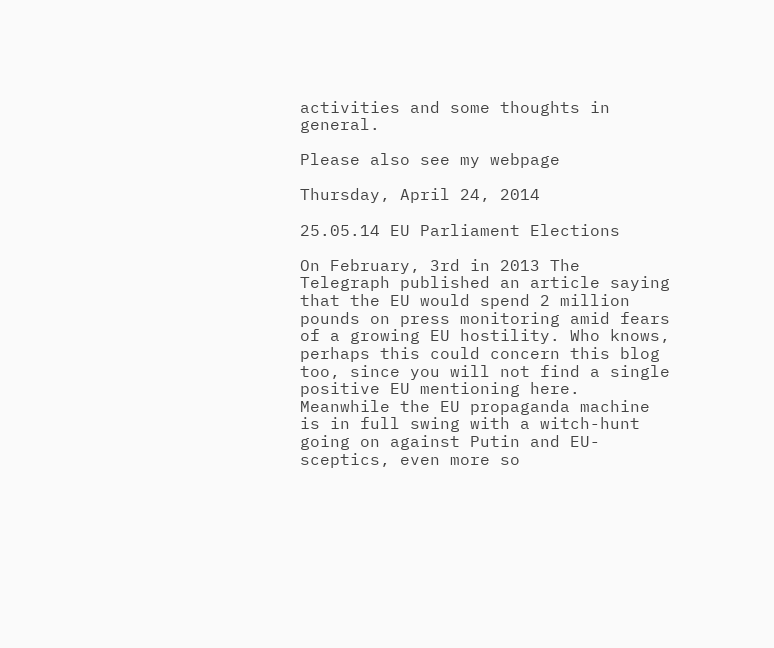activities and some thoughts in general.

Please also see my webpage

Thursday, April 24, 2014

25.05.14 EU Parliament Elections

On February, 3rd in 2013 The Telegraph published an article saying that the EU would spend 2 million pounds on press monitoring amid fears of a growing EU hostility. Who knows, perhaps this could concern this blog too, since you will not find a single positive EU mentioning here. Meanwhile the EU propaganda machine is in full swing with a witch-hunt going on against Putin and EU-sceptics, even more so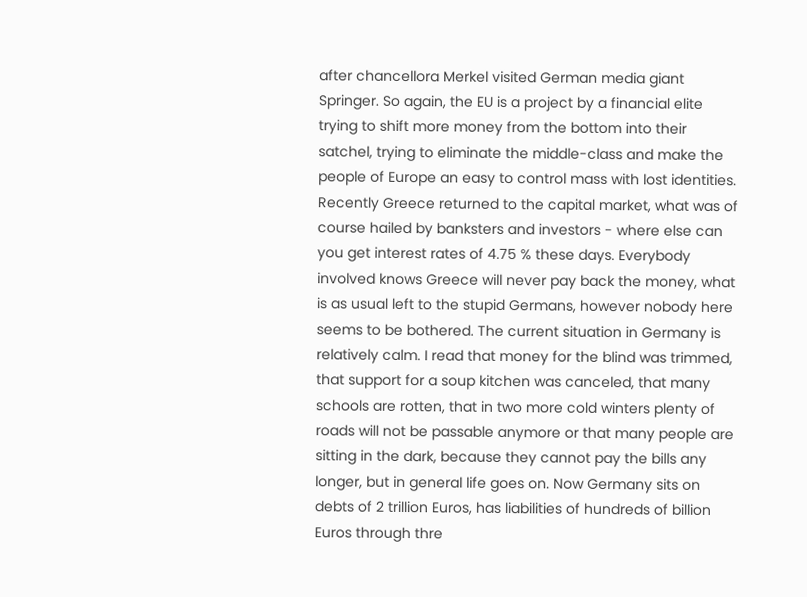after chancellora Merkel visited German media giant Springer. So again, the EU is a project by a financial elite trying to shift more money from the bottom into their satchel, trying to eliminate the middle-class and make the people of Europe an easy to control mass with lost identities. Recently Greece returned to the capital market, what was of course hailed by banksters and investors - where else can you get interest rates of 4.75 % these days. Everybody involved knows Greece will never pay back the money, what is as usual left to the stupid Germans, however nobody here seems to be bothered. The current situation in Germany is relatively calm. I read that money for the blind was trimmed, that support for a soup kitchen was canceled, that many schools are rotten, that in two more cold winters plenty of roads will not be passable anymore or that many people are sitting in the dark, because they cannot pay the bills any longer, but in general life goes on. Now Germany sits on debts of 2 trillion Euros, has liabilities of hundreds of billion Euros through thre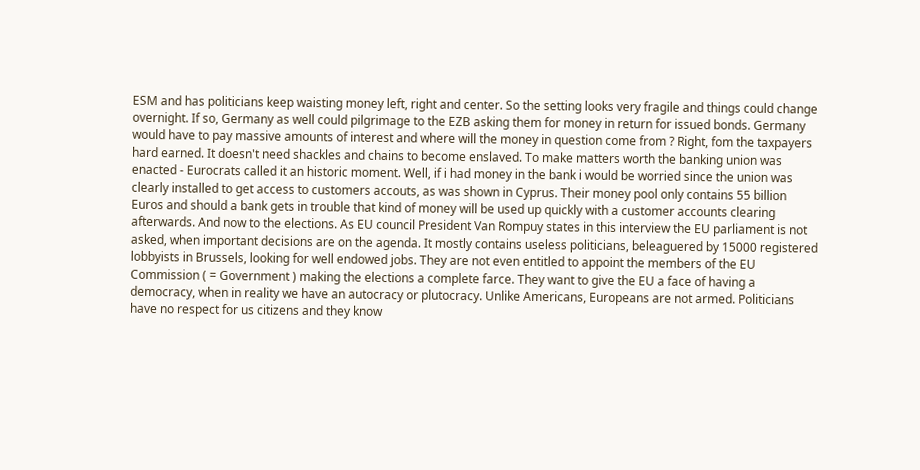ESM and has politicians keep waisting money left, right and center. So the setting looks very fragile and things could change overnight. If so, Germany as well could pilgrimage to the EZB asking them for money in return for issued bonds. Germany would have to pay massive amounts of interest and where will the money in question come from ? Right, fom the taxpayers hard earned. It doesn't need shackles and chains to become enslaved. To make matters worth the banking union was enacted - Eurocrats called it an historic moment. Well, if i had money in the bank i would be worried since the union was clearly installed to get access to customers accouts, as was shown in Cyprus. Their money pool only contains 55 billion Euros and should a bank gets in trouble that kind of money will be used up quickly with a customer accounts clearing afterwards. And now to the elections. As EU council President Van Rompuy states in this interview the EU parliament is not asked, when important decisions are on the agenda. It mostly contains useless politicians, beleaguered by 15000 registered lobbyists in Brussels, looking for well endowed jobs. They are not even entitled to appoint the members of the EU Commission ( = Government ) making the elections a complete farce. They want to give the EU a face of having a democracy, when in reality we have an autocracy or plutocracy. Unlike Americans, Europeans are not armed. Politicians have no respect for us citizens and they know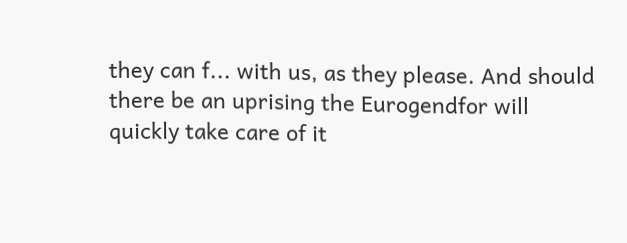they can f... with us, as they please. And should there be an uprising the Eurogendfor will quickly take care of it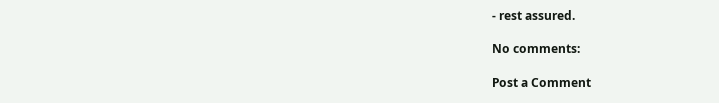- rest assured.

No comments:

Post a Comment